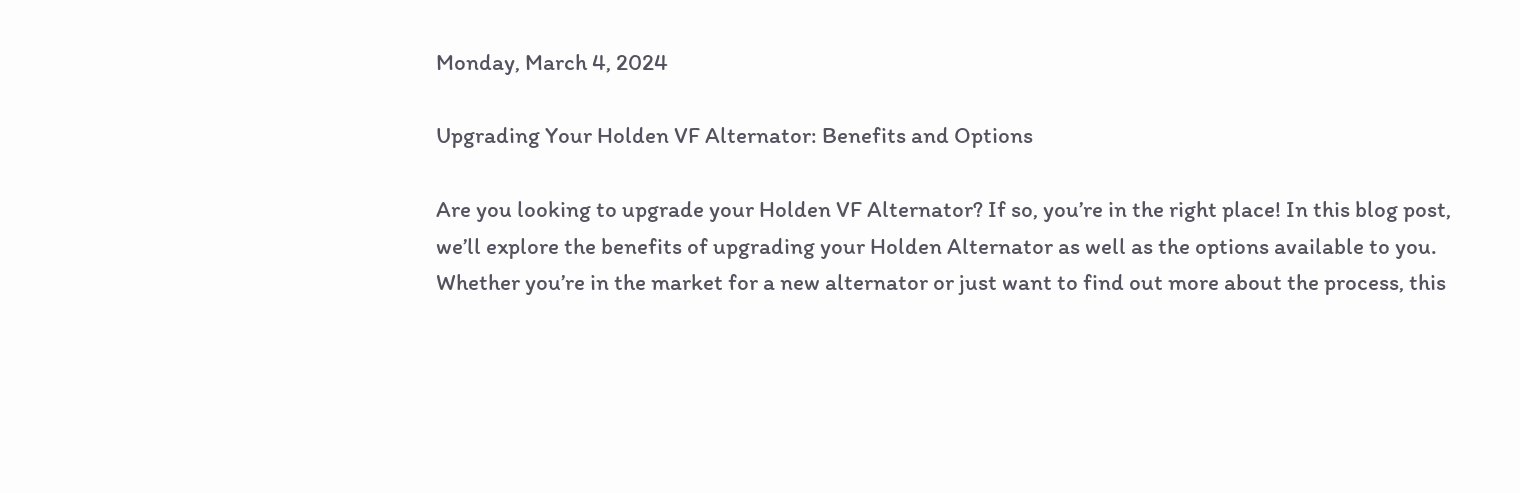Monday, March 4, 2024

Upgrading Your Holden VF Alternator: Benefits and Options

Are you looking to upgrade your Holden VF Alternator? If so, you’re in the right place! In this blog post, we’ll explore the benefits of upgrading your Holden Alternator as well as the options available to you. Whether you’re in the market for a new alternator or just want to find out more about the process, this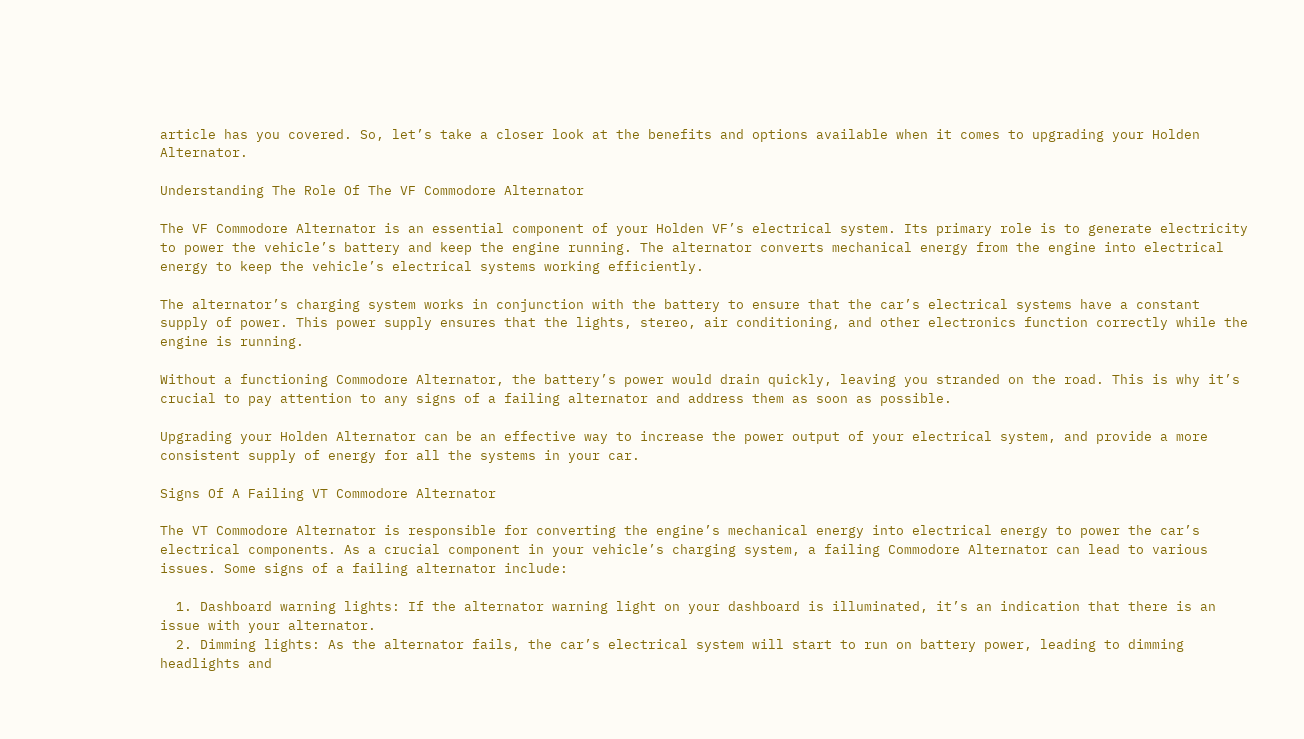article has you covered. So, let’s take a closer look at the benefits and options available when it comes to upgrading your Holden Alternator.

Understanding The Role Of The VF Commodore Alternator

The VF Commodore Alternator is an essential component of your Holden VF’s electrical system. Its primary role is to generate electricity to power the vehicle’s battery and keep the engine running. The alternator converts mechanical energy from the engine into electrical energy to keep the vehicle’s electrical systems working efficiently.

The alternator’s charging system works in conjunction with the battery to ensure that the car’s electrical systems have a constant supply of power. This power supply ensures that the lights, stereo, air conditioning, and other electronics function correctly while the engine is running.

Without a functioning Commodore Alternator, the battery’s power would drain quickly, leaving you stranded on the road. This is why it’s crucial to pay attention to any signs of a failing alternator and address them as soon as possible.

Upgrading your Holden Alternator can be an effective way to increase the power output of your electrical system, and provide a more consistent supply of energy for all the systems in your car.

Signs Of A Failing VT Commodore Alternator

The VT Commodore Alternator is responsible for converting the engine’s mechanical energy into electrical energy to power the car’s electrical components. As a crucial component in your vehicle’s charging system, a failing Commodore Alternator can lead to various issues. Some signs of a failing alternator include:

  1. Dashboard warning lights: If the alternator warning light on your dashboard is illuminated, it’s an indication that there is an issue with your alternator.
  2. Dimming lights: As the alternator fails, the car’s electrical system will start to run on battery power, leading to dimming headlights and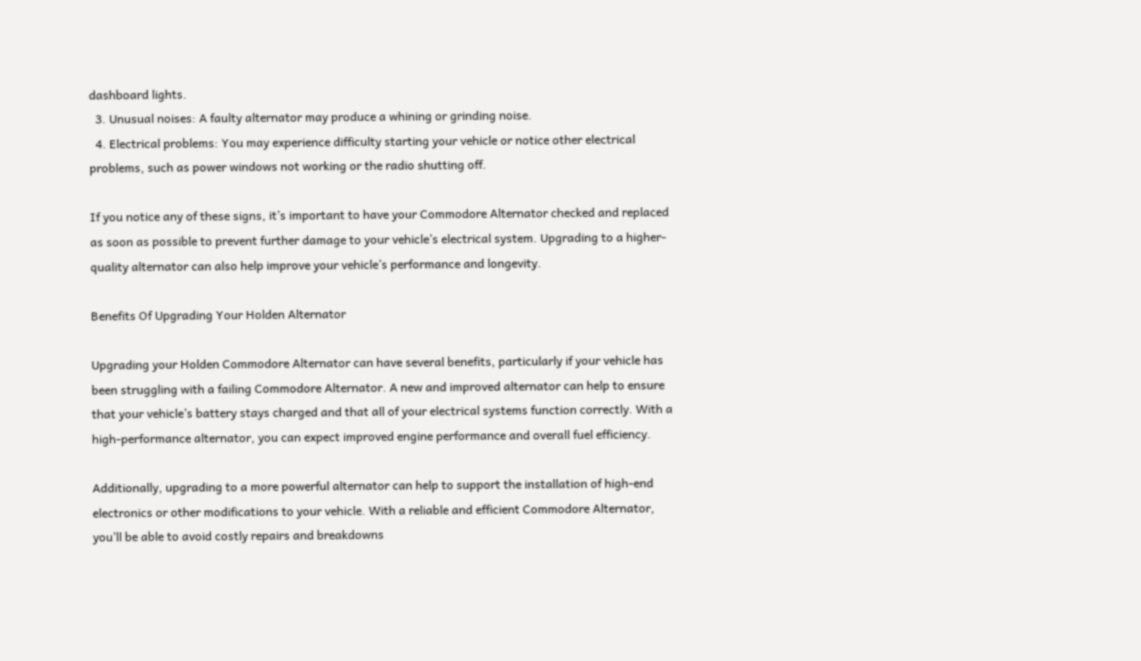dashboard lights.
  3. Unusual noises: A faulty alternator may produce a whining or grinding noise.
  4. Electrical problems: You may experience difficulty starting your vehicle or notice other electrical problems, such as power windows not working or the radio shutting off.

If you notice any of these signs, it’s important to have your Commodore Alternator checked and replaced as soon as possible to prevent further damage to your vehicle’s electrical system. Upgrading to a higher-quality alternator can also help improve your vehicle’s performance and longevity.

Benefits Of Upgrading Your Holden Alternator

Upgrading your Holden Commodore Alternator can have several benefits, particularly if your vehicle has been struggling with a failing Commodore Alternator. A new and improved alternator can help to ensure that your vehicle’s battery stays charged and that all of your electrical systems function correctly. With a high-performance alternator, you can expect improved engine performance and overall fuel efficiency.

Additionally, upgrading to a more powerful alternator can help to support the installation of high-end electronics or other modifications to your vehicle. With a reliable and efficient Commodore Alternator, you’ll be able to avoid costly repairs and breakdowns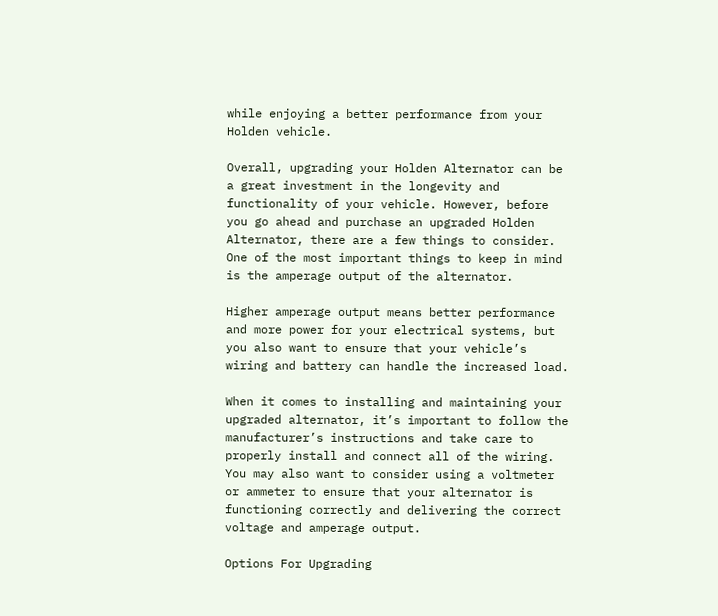while enjoying a better performance from your Holden vehicle.

Overall, upgrading your Holden Alternator can be a great investment in the longevity and functionality of your vehicle. However, before you go ahead and purchase an upgraded Holden Alternator, there are a few things to consider. One of the most important things to keep in mind is the amperage output of the alternator.

Higher amperage output means better performance and more power for your electrical systems, but you also want to ensure that your vehicle’s wiring and battery can handle the increased load.

When it comes to installing and maintaining your upgraded alternator, it’s important to follow the manufacturer’s instructions and take care to properly install and connect all of the wiring. You may also want to consider using a voltmeter or ammeter to ensure that your alternator is functioning correctly and delivering the correct voltage and amperage output.

Options For Upgrading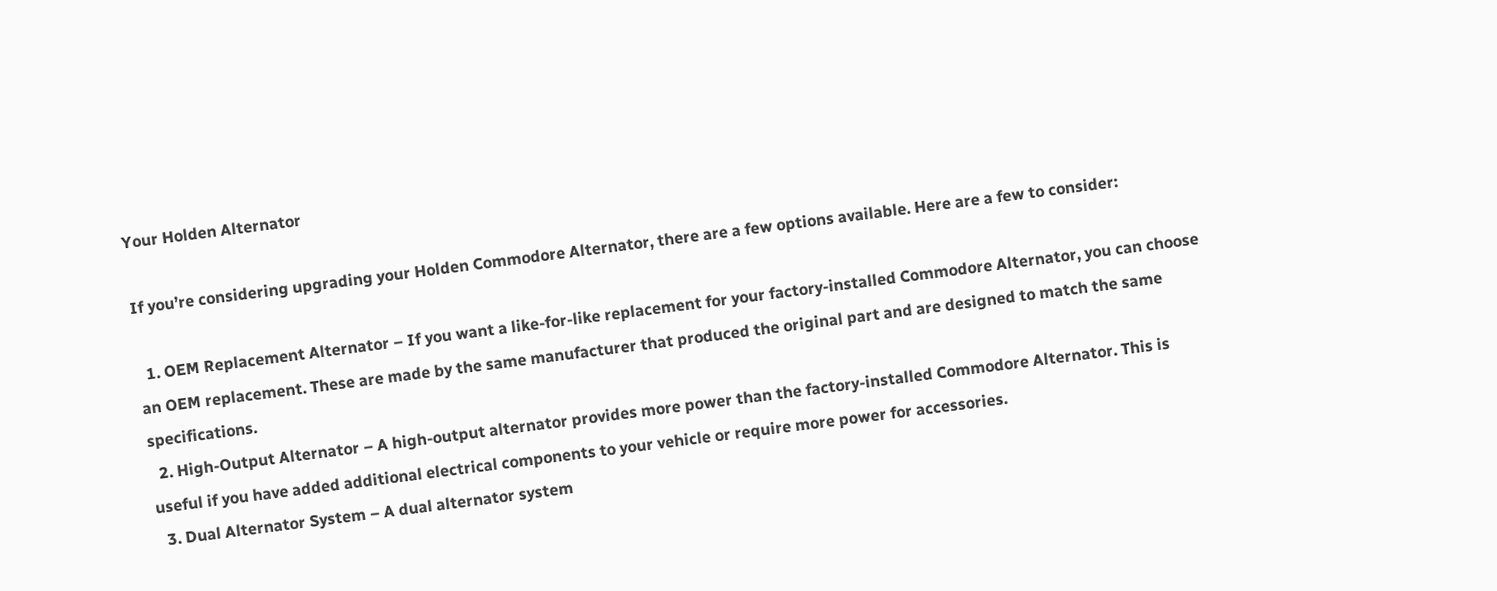Your Holden Alternator

If you’re considering upgrading your Holden Commodore Alternator, there are a few options available. Here are a few to consider:

  1. OEM Replacement Alternator – If you want a like-for-like replacement for your factory-installed Commodore Alternator, you can choose an OEM replacement. These are made by the same manufacturer that produced the original part and are designed to match the same specifications.
  2. High-Output Alternator – A high-output alternator provides more power than the factory-installed Commodore Alternator. This is useful if you have added additional electrical components to your vehicle or require more power for accessories.
  3. Dual Alternator System – A dual alternator system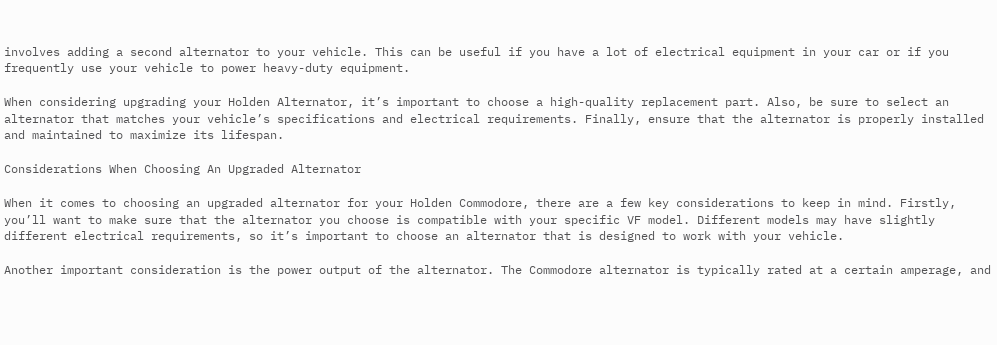involves adding a second alternator to your vehicle. This can be useful if you have a lot of electrical equipment in your car or if you frequently use your vehicle to power heavy-duty equipment.

When considering upgrading your Holden Alternator, it’s important to choose a high-quality replacement part. Also, be sure to select an alternator that matches your vehicle’s specifications and electrical requirements. Finally, ensure that the alternator is properly installed and maintained to maximize its lifespan.

Considerations When Choosing An Upgraded Alternator

When it comes to choosing an upgraded alternator for your Holden Commodore, there are a few key considerations to keep in mind. Firstly, you’ll want to make sure that the alternator you choose is compatible with your specific VF model. Different models may have slightly different electrical requirements, so it’s important to choose an alternator that is designed to work with your vehicle.

Another important consideration is the power output of the alternator. The Commodore alternator is typically rated at a certain amperage, and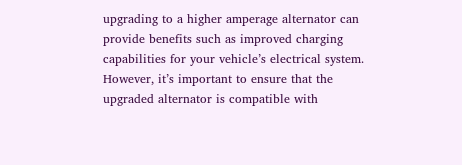upgrading to a higher amperage alternator can provide benefits such as improved charging capabilities for your vehicle’s electrical system. However, it’s important to ensure that the upgraded alternator is compatible with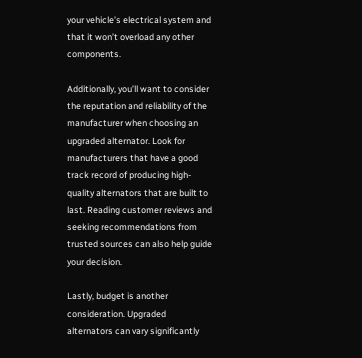your vehicle’s electrical system and that it won’t overload any other components.

Additionally, you’ll want to consider the reputation and reliability of the manufacturer when choosing an upgraded alternator. Look for manufacturers that have a good track record of producing high-quality alternators that are built to last. Reading customer reviews and seeking recommendations from trusted sources can also help guide your decision.

Lastly, budget is another consideration. Upgraded alternators can vary significantly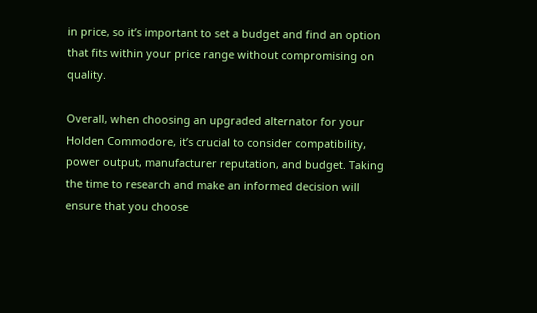in price, so it’s important to set a budget and find an option that fits within your price range without compromising on quality.

Overall, when choosing an upgraded alternator for your Holden Commodore, it’s crucial to consider compatibility, power output, manufacturer reputation, and budget. Taking the time to research and make an informed decision will ensure that you choose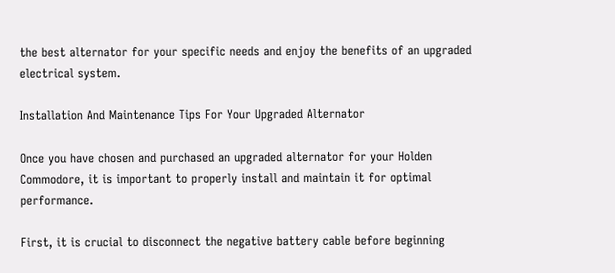the best alternator for your specific needs and enjoy the benefits of an upgraded electrical system.

Installation And Maintenance Tips For Your Upgraded Alternator

Once you have chosen and purchased an upgraded alternator for your Holden Commodore, it is important to properly install and maintain it for optimal performance.

First, it is crucial to disconnect the negative battery cable before beginning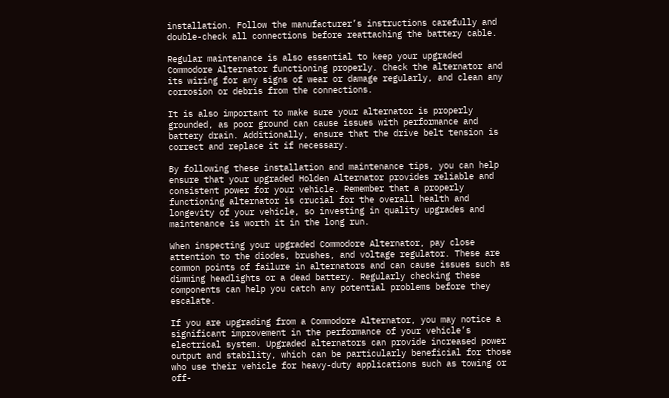installation. Follow the manufacturer’s instructions carefully and double-check all connections before reattaching the battery cable.

Regular maintenance is also essential to keep your upgraded Commodore Alternator functioning properly. Check the alternator and its wiring for any signs of wear or damage regularly, and clean any corrosion or debris from the connections.

It is also important to make sure your alternator is properly grounded, as poor ground can cause issues with performance and battery drain. Additionally, ensure that the drive belt tension is correct and replace it if necessary.

By following these installation and maintenance tips, you can help ensure that your upgraded Holden Alternator provides reliable and consistent power for your vehicle. Remember that a properly functioning alternator is crucial for the overall health and longevity of your vehicle, so investing in quality upgrades and maintenance is worth it in the long run.

When inspecting your upgraded Commodore Alternator, pay close attention to the diodes, brushes, and voltage regulator. These are common points of failure in alternators and can cause issues such as dimming headlights or a dead battery. Regularly checking these components can help you catch any potential problems before they escalate.

If you are upgrading from a Commodore Alternator, you may notice a significant improvement in the performance of your vehicle’s electrical system. Upgraded alternators can provide increased power output and stability, which can be particularly beneficial for those who use their vehicle for heavy-duty applications such as towing or off-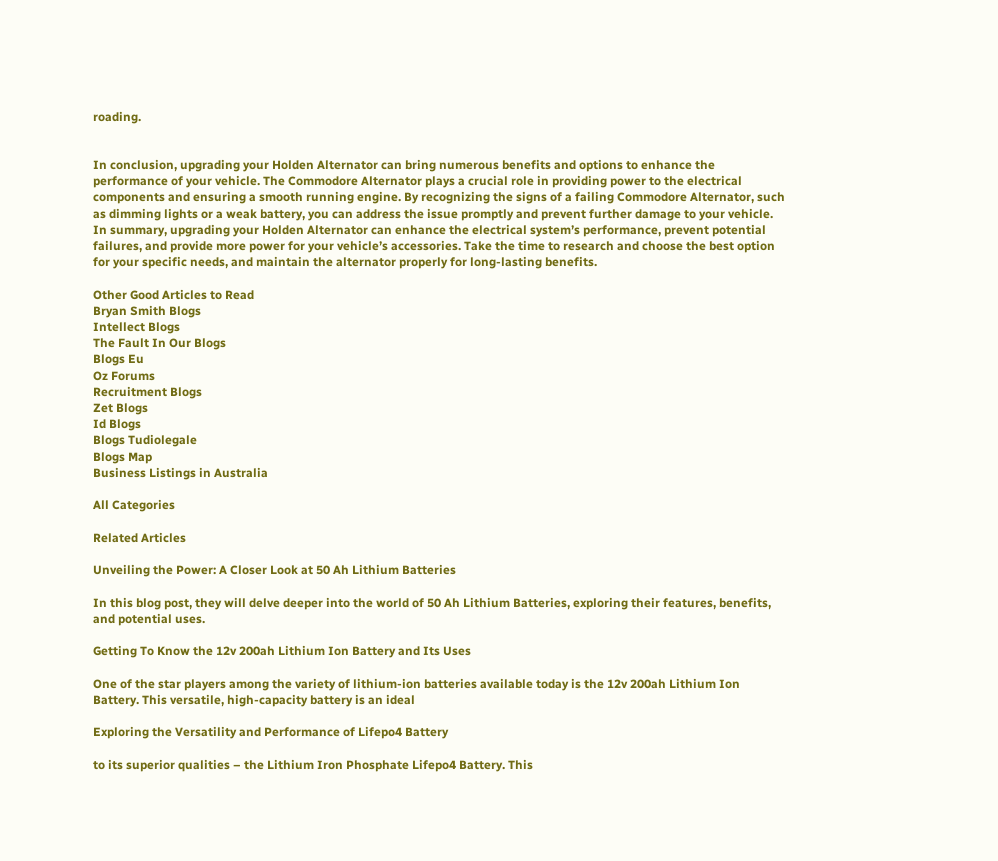roading.


In conclusion, upgrading your Holden Alternator can bring numerous benefits and options to enhance the performance of your vehicle. The Commodore Alternator plays a crucial role in providing power to the electrical components and ensuring a smooth running engine. By recognizing the signs of a failing Commodore Alternator, such as dimming lights or a weak battery, you can address the issue promptly and prevent further damage to your vehicle. In summary, upgrading your Holden Alternator can enhance the electrical system’s performance, prevent potential failures, and provide more power for your vehicle’s accessories. Take the time to research and choose the best option for your specific needs, and maintain the alternator properly for long-lasting benefits.

Other Good Articles to Read
Bryan Smith Blogs
Intellect Blogs
The Fault In Our Blogs
Blogs Eu
Oz Forums
Recruitment Blogs
Zet Blogs
Id Blogs
Blogs Tudiolegale
Blogs Map
Business Listings in Australia

All Categories

Related Articles

Unveiling the Power: A Closer Look at 50 Ah Lithium Batteries

In this blog post, they will delve deeper into the world of 50 Ah Lithium Batteries, exploring their features, benefits, and potential uses.

Getting To Know the 12v 200ah Lithium Ion Battery and Its Uses

One of the star players among the variety of lithium-ion batteries available today is the 12v 200ah Lithium Ion Battery. This versatile, high-capacity battery is an ideal

Exploring the Versatility and Performance of Lifepo4 Battery

to its superior qualities – the Lithium Iron Phosphate Lifepo4 Battery. This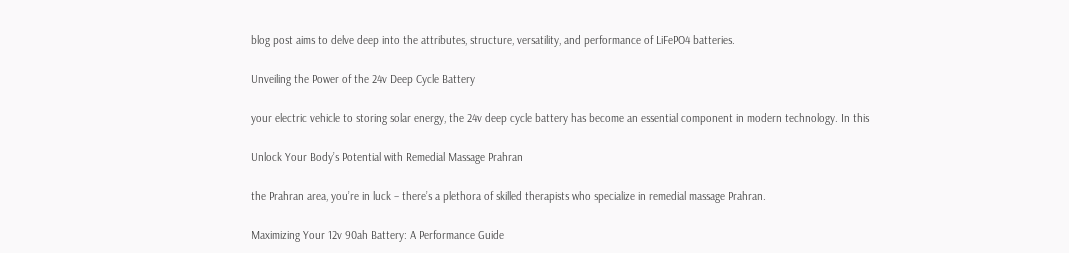blog post aims to delve deep into the attributes, structure, versatility, and performance of LiFePO4 batteries.

Unveiling the Power of the 24v Deep Cycle Battery

your electric vehicle to storing solar energy, the 24v deep cycle battery has become an essential component in modern technology. In this

Unlock Your Body’s Potential with Remedial Massage Prahran

the Prahran area, you’re in luck – there’s a plethora of skilled therapists who specialize in remedial massage Prahran.

Maximizing Your 12v 90ah Battery: A Performance Guide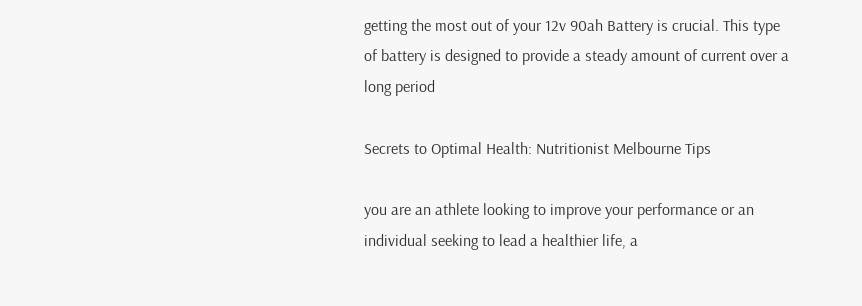getting the most out of your 12v 90ah Battery is crucial. This type of battery is designed to provide a steady amount of current over a long period

Secrets to Optimal Health: Nutritionist Melbourne Tips

you are an athlete looking to improve your performance or an individual seeking to lead a healthier life, a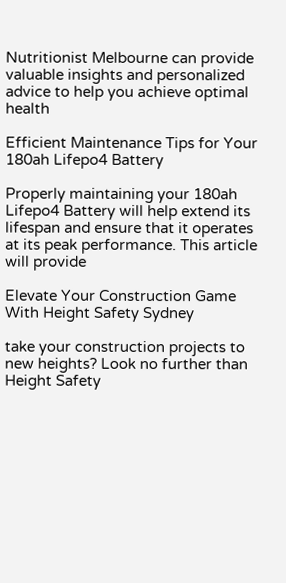Nutritionist Melbourne can provide valuable insights and personalized advice to help you achieve optimal health

Efficient Maintenance Tips for Your 180ah Lifepo4 Battery

Properly maintaining your 180ah Lifepo4 Battery will help extend its lifespan and ensure that it operates at its peak performance. This article will provide

Elevate Your Construction Game With Height Safety Sydney

take your construction projects to new heights? Look no further than Height Safety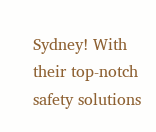Sydney! With their top-notch safety solutions